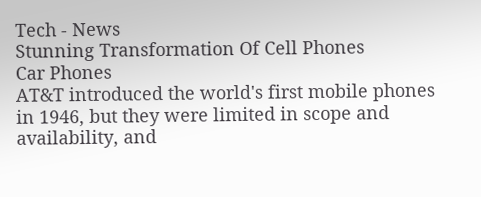Tech - News
Stunning Transformation Of Cell Phones
Car Phones
AT&T introduced the world's first mobile phones in 1946, but they were limited in scope and availability, and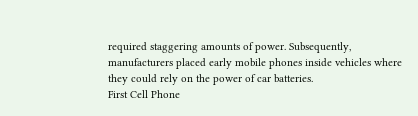required staggering amounts of power. Subsequently, manufacturers placed early mobile phones inside vehicles where they could rely on the power of car batteries.
First Cell Phone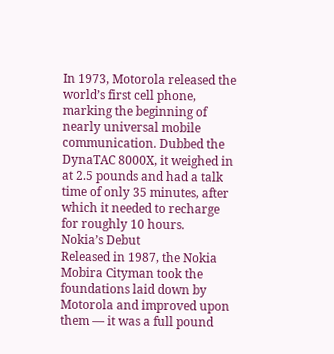In 1973, Motorola released the world’s first cell phone, marking the beginning of nearly universal mobile communication. Dubbed the DynaTAC 8000X, it weighed in at 2.5 pounds and had a talk time of only 35 minutes, after which it needed to recharge for roughly 10 hours.
Nokia’s Debut
Released in 1987, the Nokia Mobira Cityman took the foundations laid down by Motorola and improved upon them — it was a full pound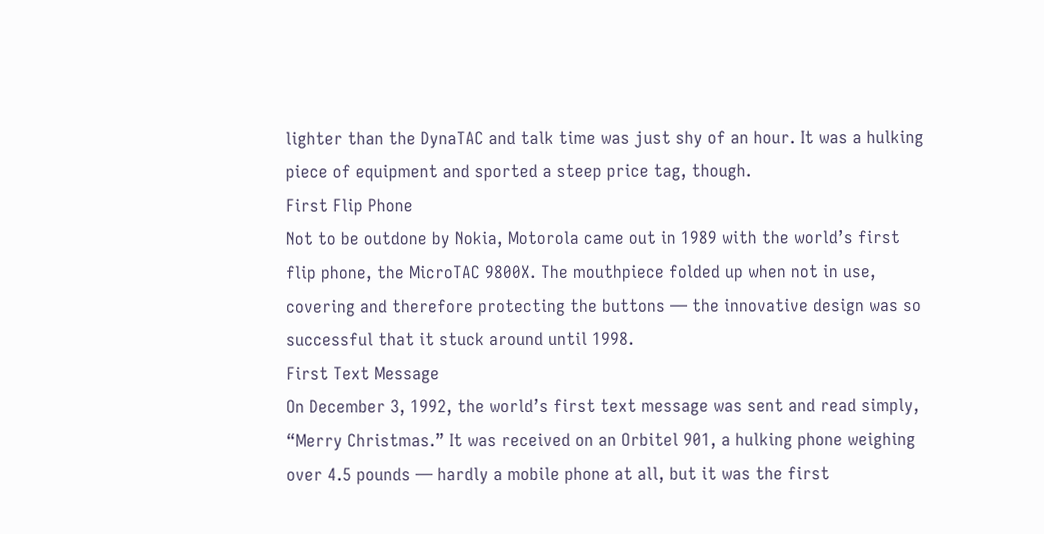lighter than the DynaTAC and talk time was just shy of an hour. It was a hulking piece of equipment and sported a steep price tag, though.
First Flip Phone
Not to be outdone by Nokia, Motorola came out in 1989 with the world’s first flip phone, the MicroTAC 9800X. The mouthpiece folded up when not in use, covering and therefore protecting the buttons — the innovative design was so successful that it stuck around until 1998.
First Text Message
On December 3, 1992, the world’s first text message was sent and read simply, “Merry Christmas.” It was received on an Orbitel 901, a hulking phone weighing over 4.5 pounds — hardly a mobile phone at all, but it was the first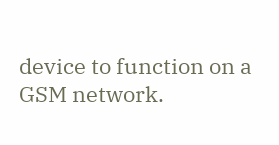device to function on a GSM network.